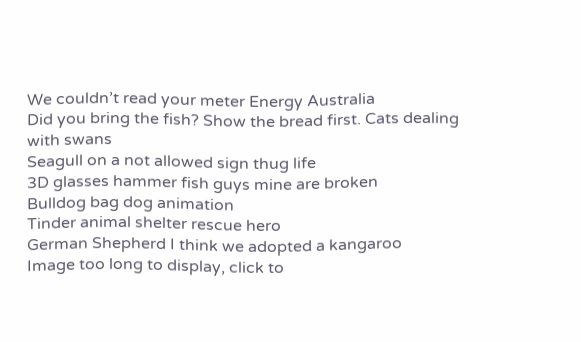We couldn’t read your meter Energy Australia
Did you bring the fish? Show the bread first. Cats dealing with swans
Seagull on a not allowed sign thug life
3D glasses hammer fish guys mine are broken
Bulldog bag dog animation
Tinder animal shelter rescue hero
German Shepherd I think we adopted a kangaroo
Image too long to display, click to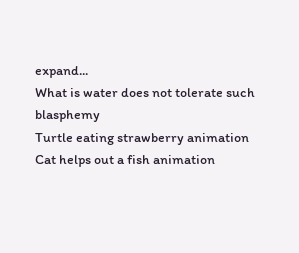expand...
What is water does not tolerate such blasphemy
Turtle eating strawberry animation
Cat helps out a fish animation